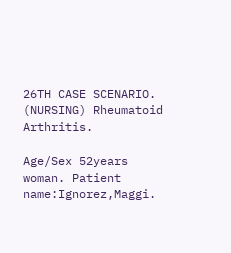26TH CASE SCENARIO. (NURSING) Rheumatoid Arthritis.

Age/Sex 52years woman. Patient name:Ignorez,Maggi.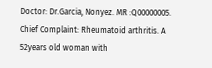Doctor: Dr.Garcia, Nonyez. MR :Q00000005. Chief Complaint: Rheumatoid arthritis. A 52years old woman with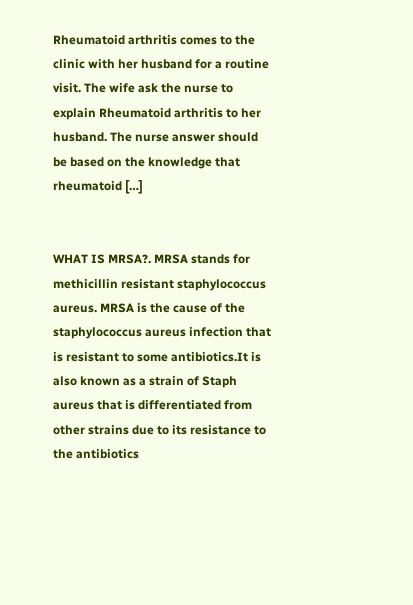Rheumatoid arthritis comes to the clinic with her husband for a routine visit. The wife ask the nurse to explain Rheumatoid arthritis to her husband. The nurse answer should be based on the knowledge that rheumatoid […]


WHAT IS MRSA?. MRSA stands for methicillin resistant staphylococcus aureus. MRSA is the cause of the staphylococcus aureus infection that is resistant to some antibiotics.It is also known as a strain of Staph aureus that is differentiated from other strains due to its resistance to the antibiotics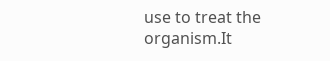use to treat the organism.It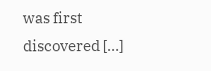was first discovered […]